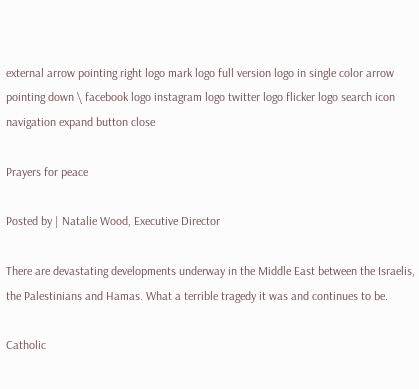external arrow pointing right logo mark logo full version logo in single color arrow pointing down \ facebook logo instagram logo twitter logo flicker logo search icon navigation expand button close

Prayers for peace

Posted by | Natalie Wood, Executive Director

There are devastating developments underway in the Middle East between the Israelis, the Palestinians and Hamas. What a terrible tragedy it was and continues to be.

Catholic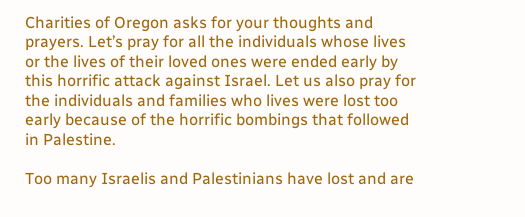Charities of Oregon asks for your thoughts and prayers. Let’s pray for all the individuals whose lives or the lives of their loved ones were ended early by this horrific attack against Israel. Let us also pray for the individuals and families who lives were lost too early because of the horrific bombings that followed in Palestine.

Too many Israelis and Palestinians have lost and are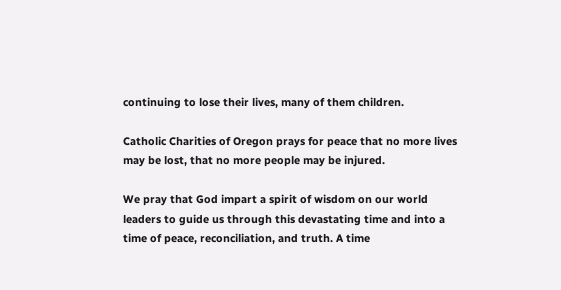continuing to lose their lives, many of them children.

Catholic Charities of Oregon prays for peace that no more lives may be lost, that no more people may be injured.

We pray that God impart a spirit of wisdom on our world leaders to guide us through this devastating time and into a time of peace, reconciliation, and truth. A time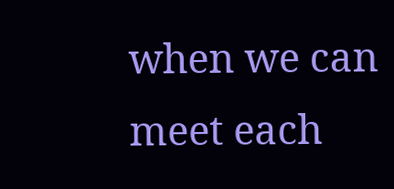when we can meet each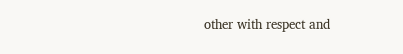other with respect and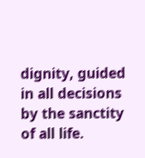dignity, guided in all decisions by the sanctity of all life.